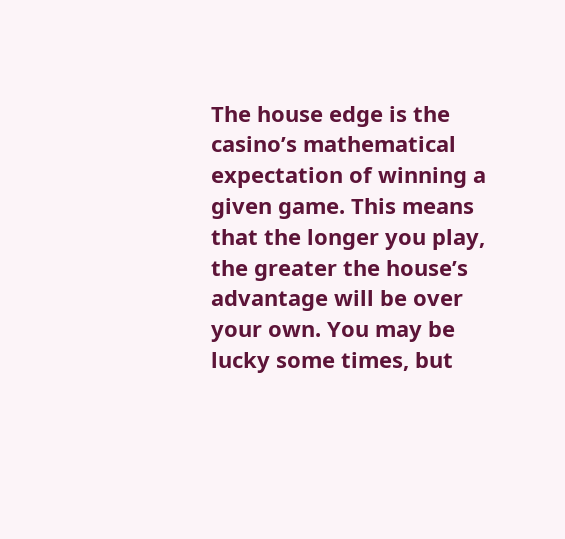The house edge is the casino’s mathematical expectation of winning a given game. This means that the longer you play, the greater the house’s advantage will be over your own. You may be lucky some times, but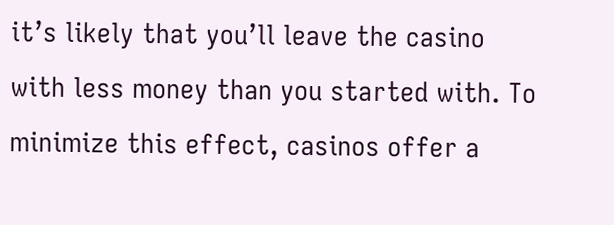it’s likely that you’ll leave the casino with less money than you started with. To minimize this effect, casinos offer a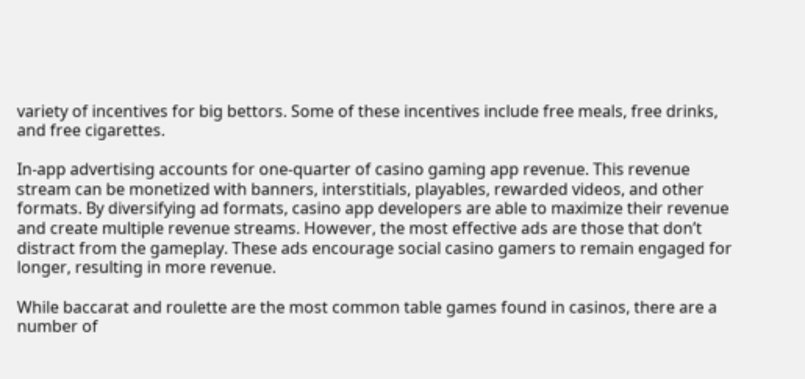variety of incentives for big bettors. Some of these incentives include free meals, free drinks, and free cigarettes.

In-app advertising accounts for one-quarter of casino gaming app revenue. This revenue stream can be monetized with banners, interstitials, playables, rewarded videos, and other formats. By diversifying ad formats, casino app developers are able to maximize their revenue and create multiple revenue streams. However, the most effective ads are those that don’t distract from the gameplay. These ads encourage social casino gamers to remain engaged for longer, resulting in more revenue.

While baccarat and roulette are the most common table games found in casinos, there are a number of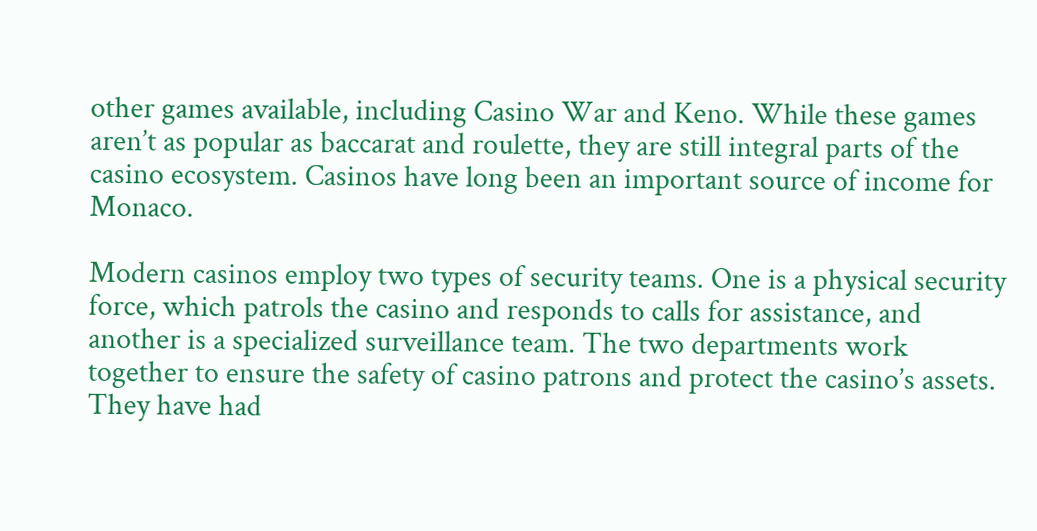other games available, including Casino War and Keno. While these games aren’t as popular as baccarat and roulette, they are still integral parts of the casino ecosystem. Casinos have long been an important source of income for Monaco.

Modern casinos employ two types of security teams. One is a physical security force, which patrols the casino and responds to calls for assistance, and another is a specialized surveillance team. The two departments work together to ensure the safety of casino patrons and protect the casino’s assets. They have had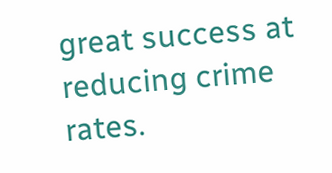great success at reducing crime rates.